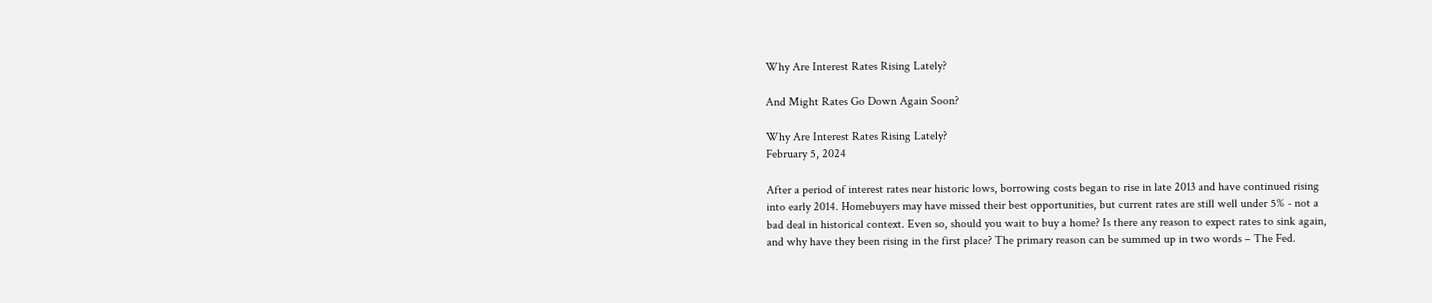Why Are Interest Rates Rising Lately?

And Might Rates Go Down Again Soon?

Why Are Interest Rates Rising Lately?
February 5, 2024

After a period of interest rates near historic lows, borrowing costs began to rise in late 2013 and have continued rising into early 2014. Homebuyers may have missed their best opportunities, but current rates are still well under 5% - not a bad deal in historical context. Even so, should you wait to buy a home? Is there any reason to expect rates to sink again, and why have they been rising in the first place? The primary reason can be summed up in two words – The Fed.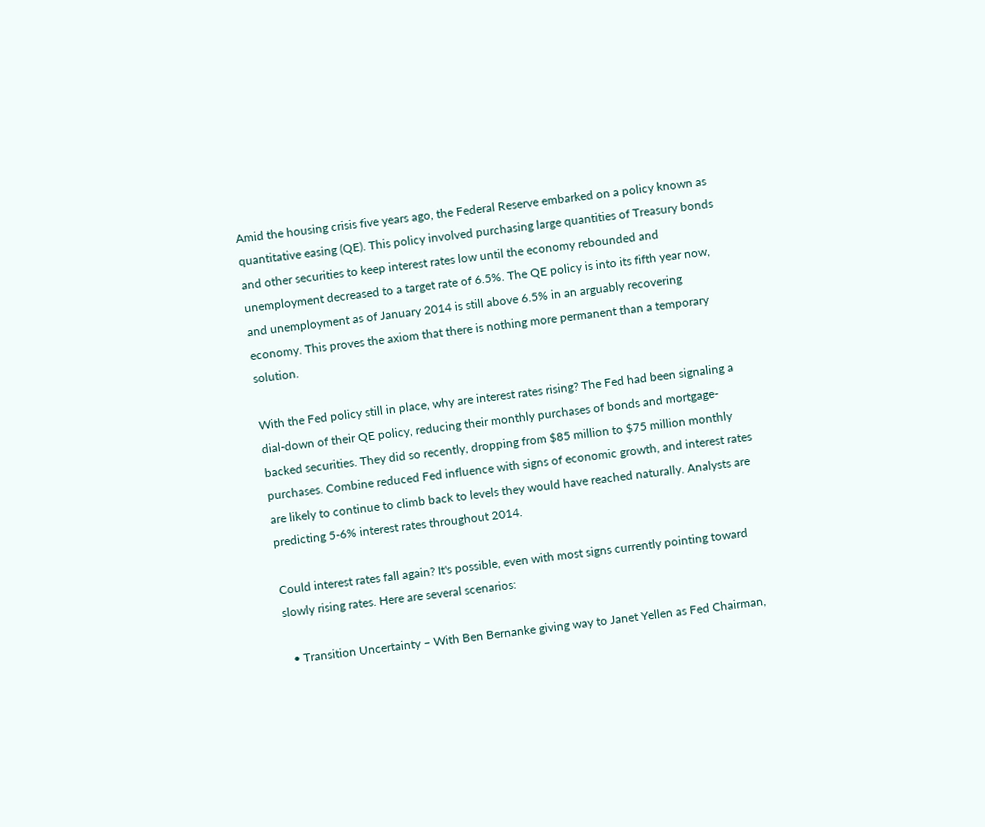Amid the housing crisis five years ago, the Federal Reserve embarked on a policy known as quantitative easing (QE). This policy involved purchasing large quantities of Treasury bonds and other securities to keep interest rates low until the economy rebounded and unemployment decreased to a target rate of 6.5%. The QE policy is into its fifth year now, and unemployment as of January 2014 is still above 6.5% in an arguably recovering economy. This proves the axiom that there is nothing more permanent than a temporary solution.

With the Fed policy still in place, why are interest rates rising? The Fed had been signaling a dial-down of their QE policy, reducing their monthly purchases of bonds and mortgage-backed securities. They did so recently, dropping from $85 million to $75 million monthly purchases. Combine reduced Fed influence with signs of economic growth, and interest rates are likely to continue to climb back to levels they would have reached naturally. Analysts are predicting 5-6% interest rates throughout 2014.

Could interest rates fall again? It's possible, even with most signs currently pointing toward slowly rising rates. Here are several scenarios:

  • Transition Uncertainty – With Ben Bernanke giving way to Janet Yellen as Fed Chairman,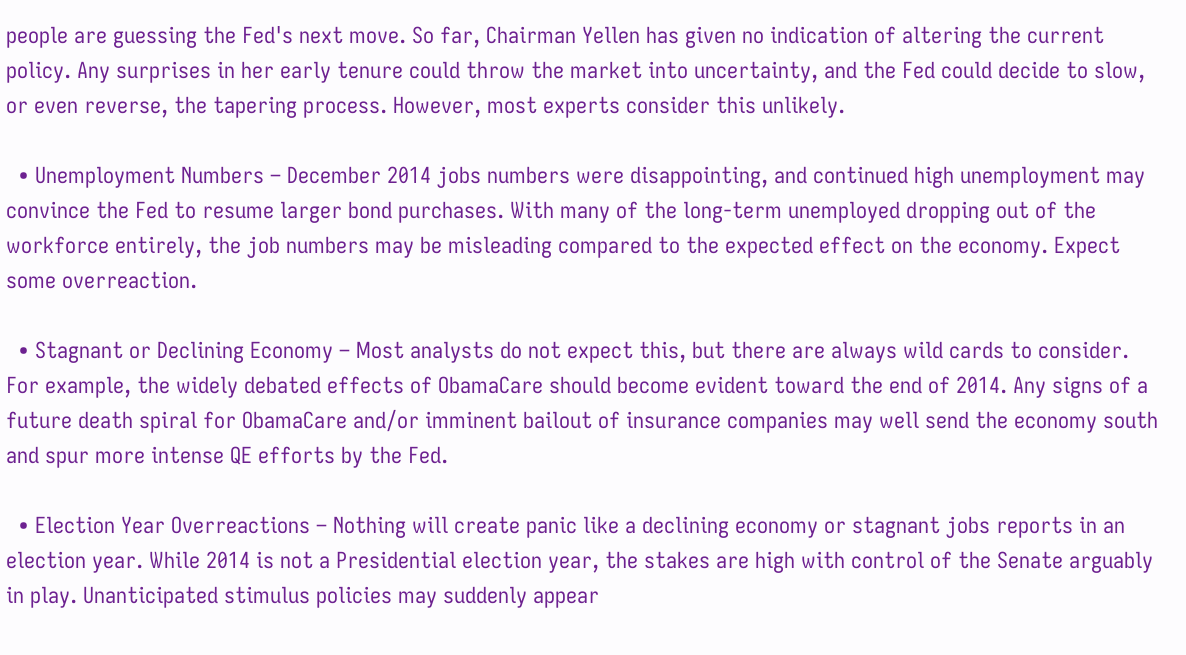people are guessing the Fed's next move. So far, Chairman Yellen has given no indication of altering the current policy. Any surprises in her early tenure could throw the market into uncertainty, and the Fed could decide to slow, or even reverse, the tapering process. However, most experts consider this unlikely.

  • Unemployment Numbers – December 2014 jobs numbers were disappointing, and continued high unemployment may convince the Fed to resume larger bond purchases. With many of the long-term unemployed dropping out of the workforce entirely, the job numbers may be misleading compared to the expected effect on the economy. Expect some overreaction.

  • Stagnant or Declining Economy – Most analysts do not expect this, but there are always wild cards to consider. For example, the widely debated effects of ObamaCare should become evident toward the end of 2014. Any signs of a future death spiral for ObamaCare and/or imminent bailout of insurance companies may well send the economy south and spur more intense QE efforts by the Fed.

  • Election Year Overreactions – Nothing will create panic like a declining economy or stagnant jobs reports in an election year. While 2014 is not a Presidential election year, the stakes are high with control of the Senate arguably in play. Unanticipated stimulus policies may suddenly appear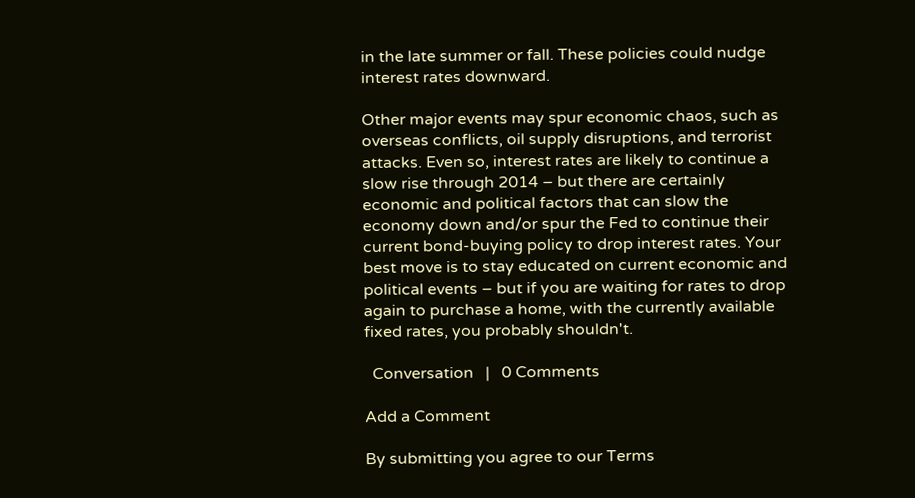in the late summer or fall. These policies could nudge interest rates downward.

Other major events may spur economic chaos, such as overseas conflicts, oil supply disruptions, and terrorist attacks. Even so, interest rates are likely to continue a slow rise through 2014 – but there are certainly economic and political factors that can slow the economy down and/or spur the Fed to continue their current bond-buying policy to drop interest rates. Your best move is to stay educated on current economic and political events – but if you are waiting for rates to drop again to purchase a home, with the currently available fixed rates, you probably shouldn't.

  Conversation   |   0 Comments

Add a Comment

By submitting you agree to our Terms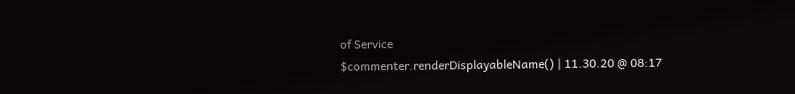of Service
$commenter.renderDisplayableName() | 11.30.20 @ 08:17